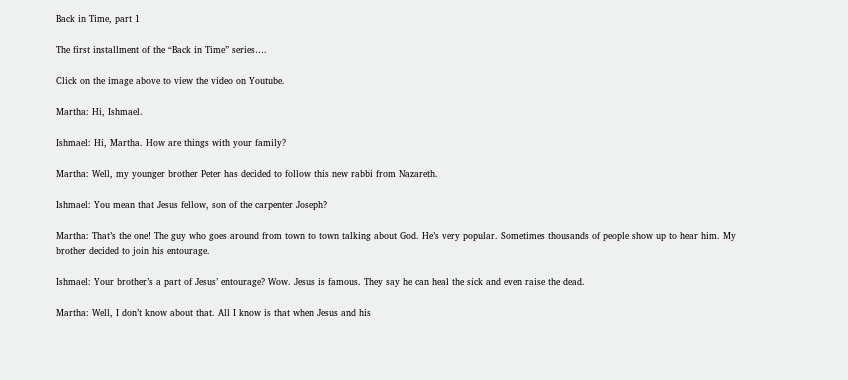Back in Time, part 1

The first installment of the “Back in Time” series….

Click on the image above to view the video on Youtube.

Martha: Hi, Ishmael.

Ishmael: Hi, Martha. How are things with your family?

Martha: Well, my younger brother Peter has decided to follow this new rabbi from Nazareth.

Ishmael: You mean that Jesus fellow, son of the carpenter Joseph?

Martha: That’s the one! The guy who goes around from town to town talking about God. He’s very popular. Sometimes thousands of people show up to hear him. My brother decided to join his entourage.

Ishmael: Your brother’s a part of Jesus’ entourage? Wow. Jesus is famous. They say he can heal the sick and even raise the dead.

Martha: Well, I don’t know about that. All I know is that when Jesus and his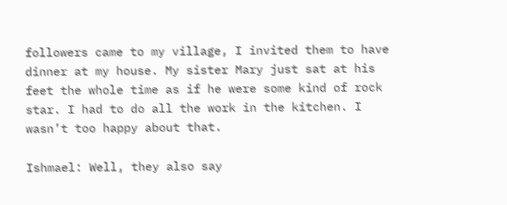followers came to my village, I invited them to have dinner at my house. My sister Mary just sat at his feet the whole time as if he were some kind of rock star. I had to do all the work in the kitchen. I wasn’t too happy about that.

Ishmael: Well, they also say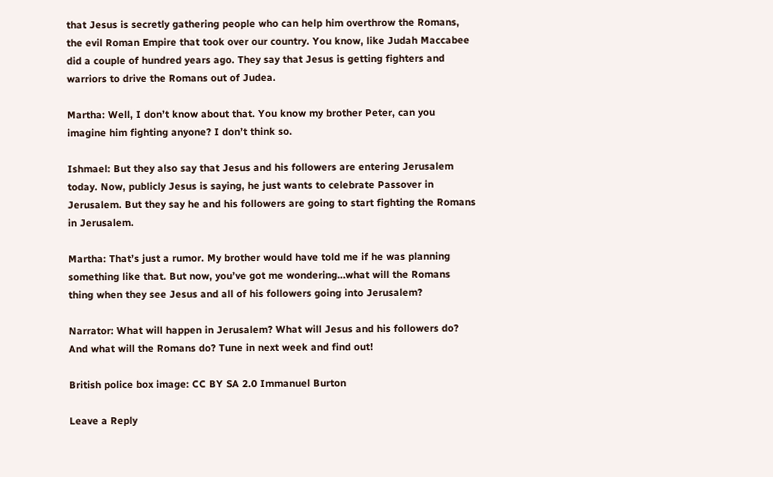that Jesus is secretly gathering people who can help him overthrow the Romans, the evil Roman Empire that took over our country. You know, like Judah Maccabee did a couple of hundred years ago. They say that Jesus is getting fighters and warriors to drive the Romans out of Judea.

Martha: Well, I don’t know about that. You know my brother Peter, can you imagine him fighting anyone? I don’t think so.

Ishmael: But they also say that Jesus and his followers are entering Jerusalem today. Now, publicly Jesus is saying, he just wants to celebrate Passover in Jerusalem. But they say he and his followers are going to start fighting the Romans in Jerusalem.

Martha: That’s just a rumor. My brother would have told me if he was planning something like that. But now, you’ve got me wondering…what will the Romans thing when they see Jesus and all of his followers going into Jerusalem?

Narrator: What will happen in Jerusalem? What will Jesus and his followers do? And what will the Romans do? Tune in next week and find out!

British police box image: CC BY SA 2.0 Immanuel Burton

Leave a Reply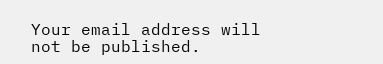Your email address will not be published.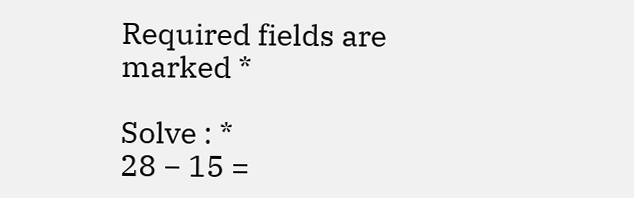Required fields are marked *

Solve : *
28 − 15 =